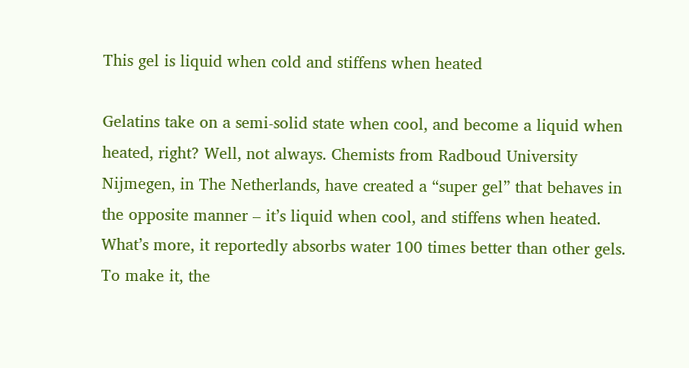This gel is liquid when cold and stiffens when heated

Gelatins take on a semi-solid state when cool, and become a liquid when heated, right? Well, not always. Chemists from Radboud University Nijmegen, in The Netherlands, have created a “super gel” that behaves in the opposite manner – it’s liquid when cool, and stiffens when heated. What’s more, it reportedly absorbs water 100 times better than other gels. To make it, the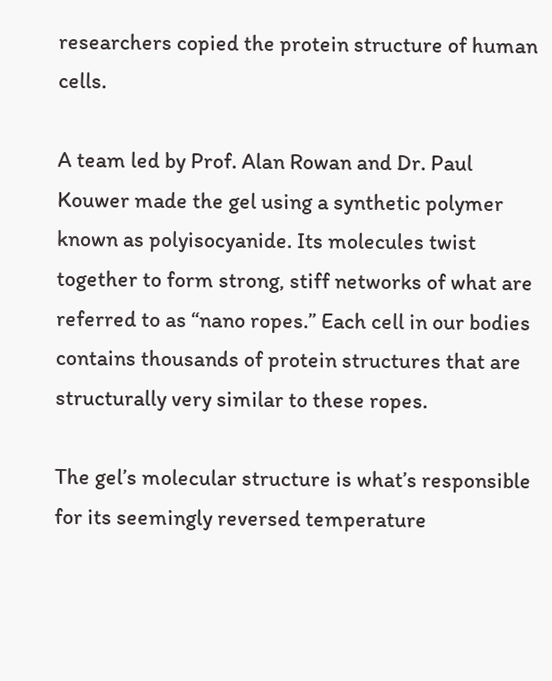researchers copied the protein structure of human cells.

A team led by Prof. Alan Rowan and Dr. Paul Kouwer made the gel using a synthetic polymer known as polyisocyanide. Its molecules twist together to form strong, stiff networks of what are referred to as “nano ropes.” Each cell in our bodies contains thousands of protein structures that are structurally very similar to these ropes.

The gel’s molecular structure is what’s responsible for its seemingly reversed temperature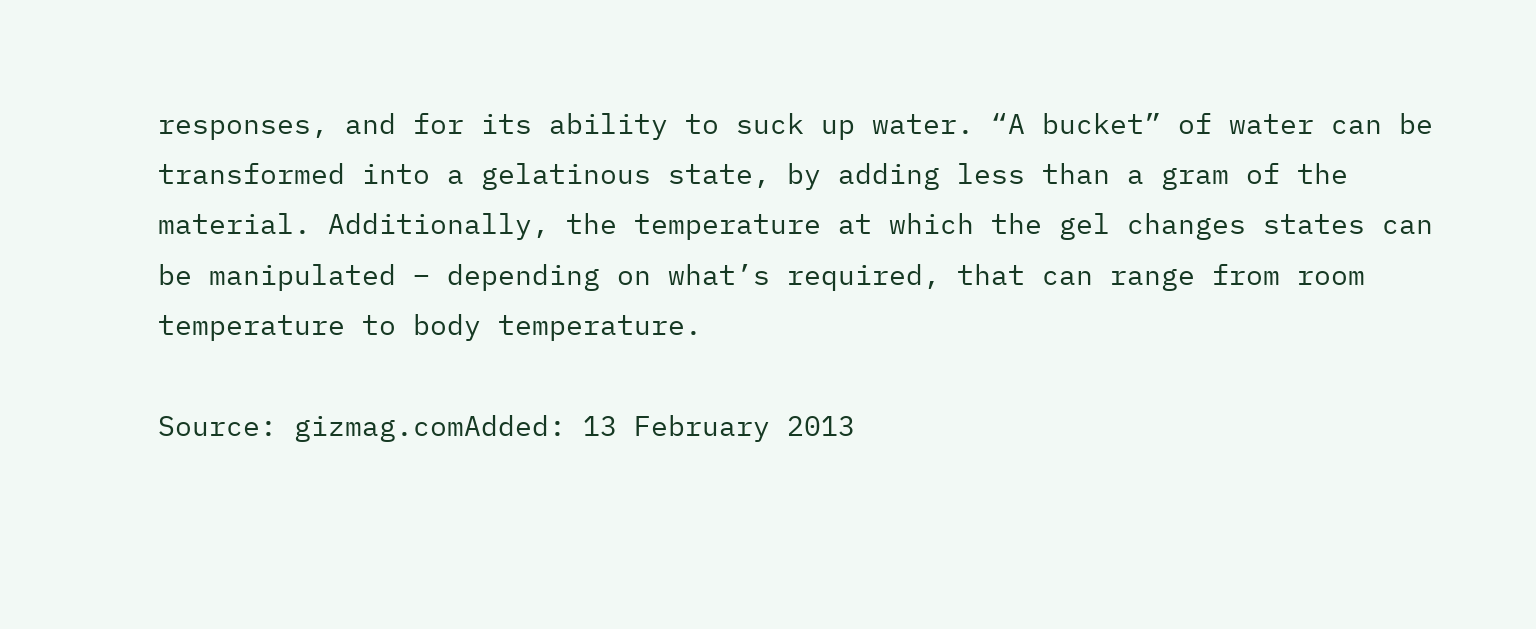responses, and for its ability to suck up water. “A bucket” of water can be transformed into a gelatinous state, by adding less than a gram of the material. Additionally, the temperature at which the gel changes states can be manipulated – depending on what’s required, that can range from room temperature to body temperature.

Source: gizmag.comAdded: 13 February 2013